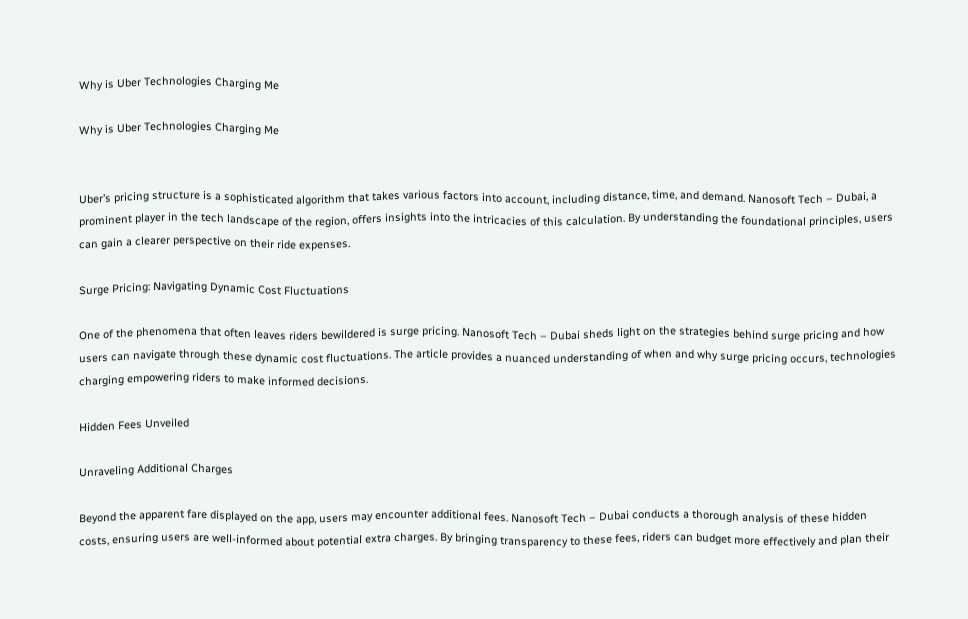Why is Uber Technologies Charging Me

Why is Uber Technologies Charging Me


Uber’s pricing structure is a sophisticated algorithm that takes various factors into account, including distance, time, and demand. Nanosoft Tech – Dubai, a prominent player in the tech landscape of the region, offers insights into the intricacies of this calculation. By understanding the foundational principles, users can gain a clearer perspective on their ride expenses.

Surge Pricing: Navigating Dynamic Cost Fluctuations

One of the phenomena that often leaves riders bewildered is surge pricing. Nanosoft Tech – Dubai sheds light on the strategies behind surge pricing and how users can navigate through these dynamic cost fluctuations. The article provides a nuanced understanding of when and why surge pricing occurs, technologies charging empowering riders to make informed decisions.

Hidden Fees Unveiled

Unraveling Additional Charges

Beyond the apparent fare displayed on the app, users may encounter additional fees. Nanosoft Tech – Dubai conducts a thorough analysis of these hidden costs, ensuring users are well-informed about potential extra charges. By bringing transparency to these fees, riders can budget more effectively and plan their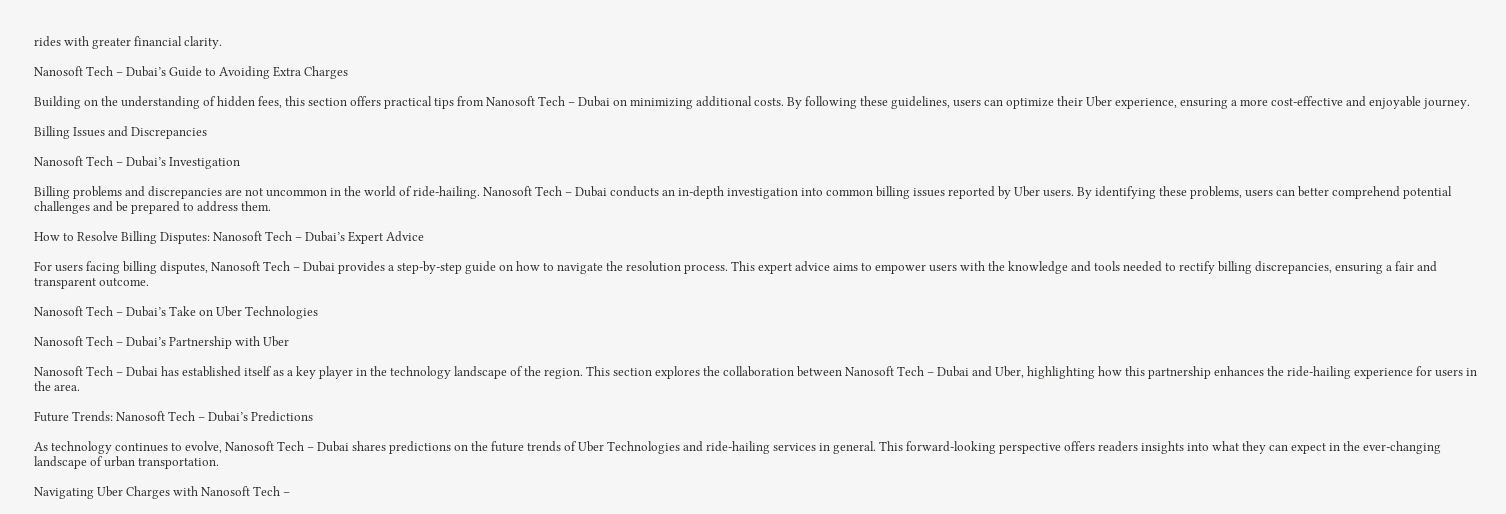rides with greater financial clarity.

Nanosoft Tech – Dubai’s Guide to Avoiding Extra Charges

Building on the understanding of hidden fees, this section offers practical tips from Nanosoft Tech – Dubai on minimizing additional costs. By following these guidelines, users can optimize their Uber experience, ensuring a more cost-effective and enjoyable journey.

Billing Issues and Discrepancies

Nanosoft Tech – Dubai’s Investigation

Billing problems and discrepancies are not uncommon in the world of ride-hailing. Nanosoft Tech – Dubai conducts an in-depth investigation into common billing issues reported by Uber users. By identifying these problems, users can better comprehend potential challenges and be prepared to address them.

How to Resolve Billing Disputes: Nanosoft Tech – Dubai’s Expert Advice

For users facing billing disputes, Nanosoft Tech – Dubai provides a step-by-step guide on how to navigate the resolution process. This expert advice aims to empower users with the knowledge and tools needed to rectify billing discrepancies, ensuring a fair and transparent outcome.

Nanosoft Tech – Dubai’s Take on Uber Technologies

Nanosoft Tech – Dubai’s Partnership with Uber

Nanosoft Tech – Dubai has established itself as a key player in the technology landscape of the region. This section explores the collaboration between Nanosoft Tech – Dubai and Uber, highlighting how this partnership enhances the ride-hailing experience for users in the area.

Future Trends: Nanosoft Tech – Dubai’s Predictions

As technology continues to evolve, Nanosoft Tech – Dubai shares predictions on the future trends of Uber Technologies and ride-hailing services in general. This forward-looking perspective offers readers insights into what they can expect in the ever-changing landscape of urban transportation.

Navigating Uber Charges with Nanosoft Tech –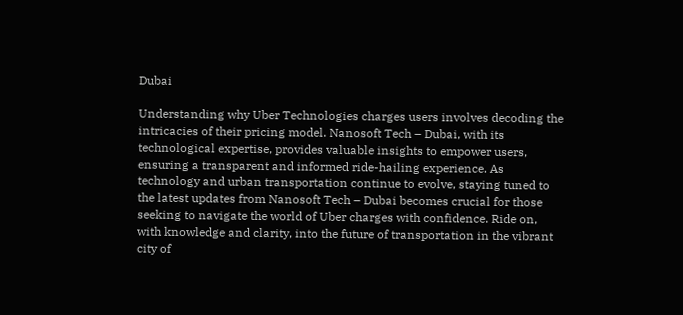Dubai

Understanding why Uber Technologies charges users involves decoding the intricacies of their pricing model. Nanosoft Tech – Dubai, with its technological expertise, provides valuable insights to empower users, ensuring a transparent and informed ride-hailing experience. As technology and urban transportation continue to evolve, staying tuned to the latest updates from Nanosoft Tech – Dubai becomes crucial for those seeking to navigate the world of Uber charges with confidence. Ride on, with knowledge and clarity, into the future of transportation in the vibrant city of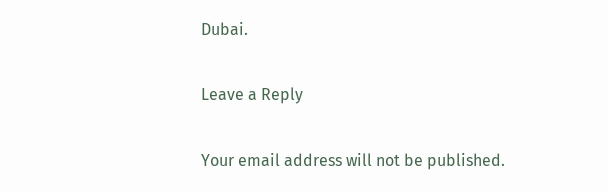Dubai.

Leave a Reply

Your email address will not be published.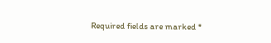Required fields are marked *